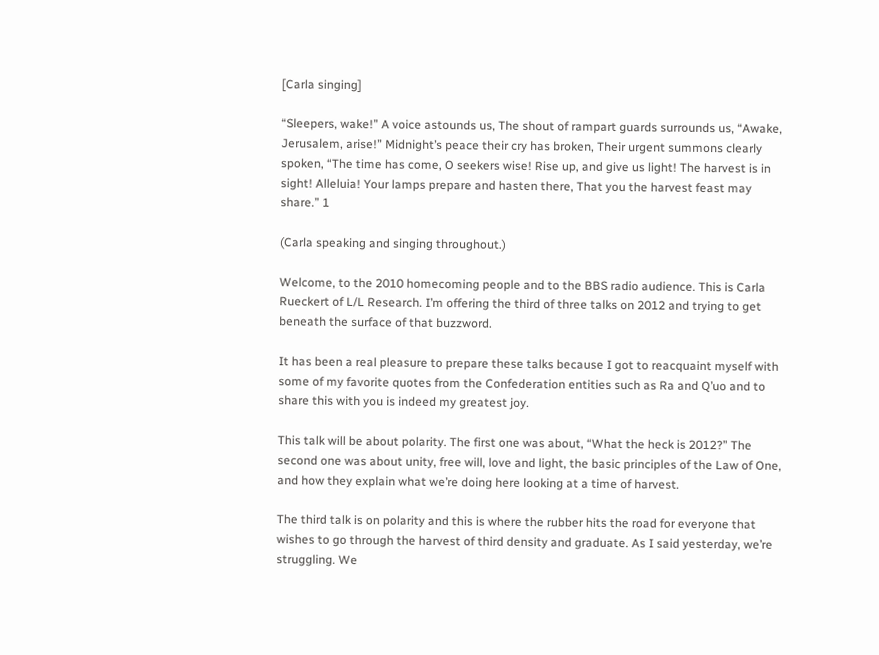[Carla singing]

“Sleepers, wake!” A voice astounds us, The shout of rampart guards surrounds us, “Awake, Jerusalem, arise!” Midnight’s peace their cry has broken, Their urgent summons clearly spoken, “The time has come, O seekers wise! Rise up, and give us light! The harvest is in sight! Alleluia! Your lamps prepare and hasten there, That you the harvest feast may share.” 1

(Carla speaking and singing throughout.)

Welcome, to the 2010 homecoming people and to the BBS radio audience. This is Carla Rueckert of L/L Research. I’m offering the third of three talks on 2012 and trying to get beneath the surface of that buzzword.

It has been a real pleasure to prepare these talks because I got to reacquaint myself with some of my favorite quotes from the Confederation entities such as Ra and Q’uo and to share this with you is indeed my greatest joy.

This talk will be about polarity. The first one was about, “What the heck is 2012?” The second one was about unity, free will, love and light, the basic principles of the Law of One, and how they explain what we’re doing here looking at a time of harvest.

The third talk is on polarity and this is where the rubber hits the road for everyone that wishes to go through the harvest of third density and graduate. As I said yesterday, we’re struggling. We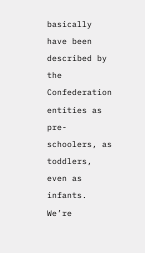basically have been described by the Confederation entities as pre-schoolers, as toddlers, even as infants. We’re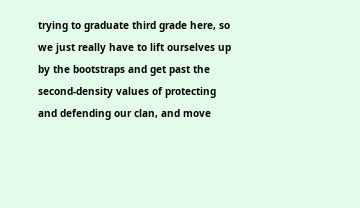trying to graduate third grade here, so we just really have to lift ourselves up by the bootstraps and get past the second-density values of protecting and defending our clan, and move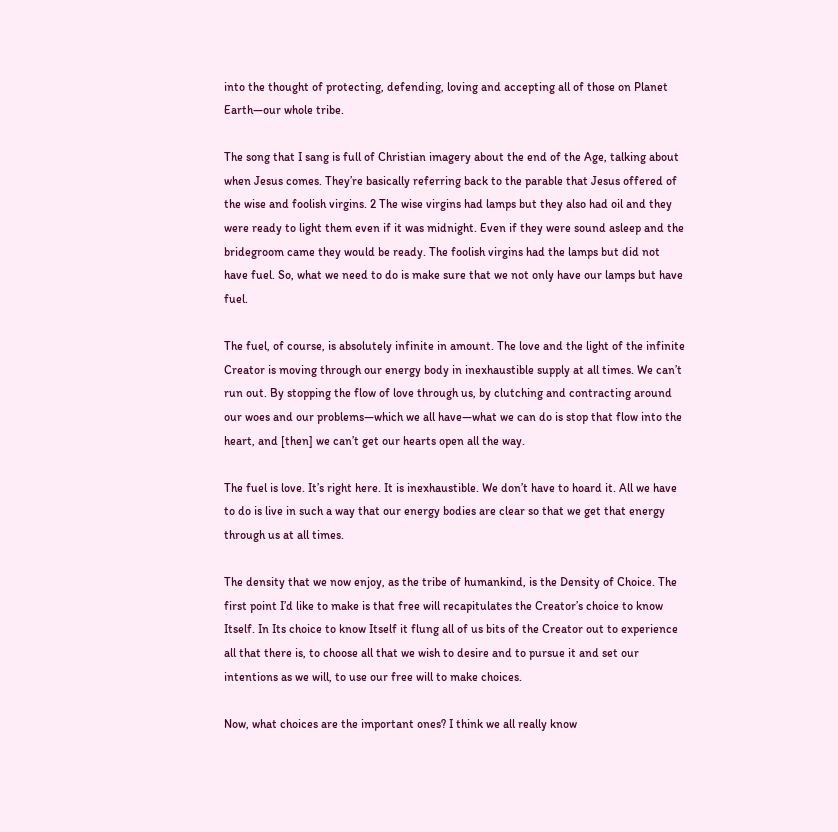into the thought of protecting, defending, loving and accepting all of those on Planet Earth—our whole tribe.

The song that I sang is full of Christian imagery about the end of the Age, talking about when Jesus comes. They’re basically referring back to the parable that Jesus offered of the wise and foolish virgins. 2 The wise virgins had lamps but they also had oil and they were ready to light them even if it was midnight. Even if they were sound asleep and the bridegroom came they would be ready. The foolish virgins had the lamps but did not have fuel. So, what we need to do is make sure that we not only have our lamps but have fuel.

The fuel, of course, is absolutely infinite in amount. The love and the light of the infinite Creator is moving through our energy body in inexhaustible supply at all times. We can’t run out. By stopping the flow of love through us, by clutching and contracting around our woes and our problems—which we all have—what we can do is stop that flow into the heart, and [then] we can’t get our hearts open all the way.

The fuel is love. It’s right here. It is inexhaustible. We don’t have to hoard it. All we have to do is live in such a way that our energy bodies are clear so that we get that energy through us at all times.

The density that we now enjoy, as the tribe of humankind, is the Density of Choice. The first point I’d like to make is that free will recapitulates the Creator’s choice to know Itself. In Its choice to know Itself it flung all of us bits of the Creator out to experience all that there is, to choose all that we wish to desire and to pursue it and set our intentions as we will, to use our free will to make choices.

Now, what choices are the important ones? I think we all really know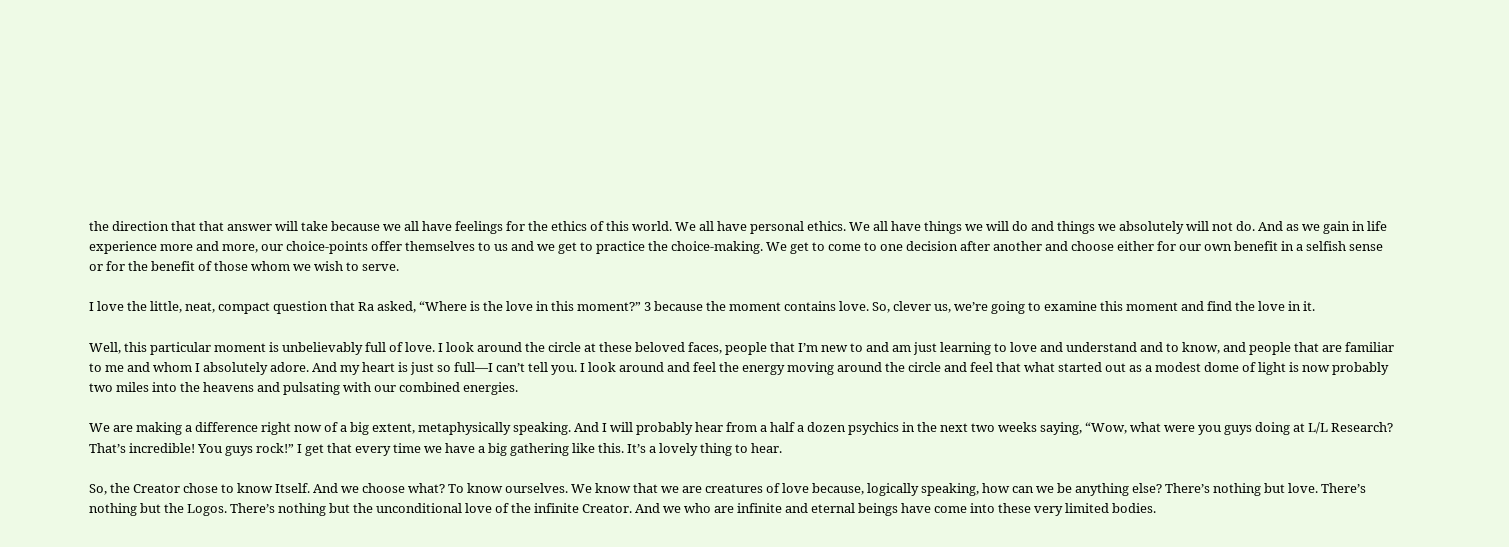the direction that that answer will take because we all have feelings for the ethics of this world. We all have personal ethics. We all have things we will do and things we absolutely will not do. And as we gain in life experience more and more, our choice-points offer themselves to us and we get to practice the choice-making. We get to come to one decision after another and choose either for our own benefit in a selfish sense or for the benefit of those whom we wish to serve.

I love the little, neat, compact question that Ra asked, “Where is the love in this moment?” 3 because the moment contains love. So, clever us, we’re going to examine this moment and find the love in it.

Well, this particular moment is unbelievably full of love. I look around the circle at these beloved faces, people that I’m new to and am just learning to love and understand and to know, and people that are familiar to me and whom I absolutely adore. And my heart is just so full—I can’t tell you. I look around and feel the energy moving around the circle and feel that what started out as a modest dome of light is now probably two miles into the heavens and pulsating with our combined energies.

We are making a difference right now of a big extent, metaphysically speaking. And I will probably hear from a half a dozen psychics in the next two weeks saying, “Wow, what were you guys doing at L/L Research? That’s incredible! You guys rock!” I get that every time we have a big gathering like this. It’s a lovely thing to hear.

So, the Creator chose to know Itself. And we choose what? To know ourselves. We know that we are creatures of love because, logically speaking, how can we be anything else? There’s nothing but love. There’s nothing but the Logos. There’s nothing but the unconditional love of the infinite Creator. And we who are infinite and eternal beings have come into these very limited bodies.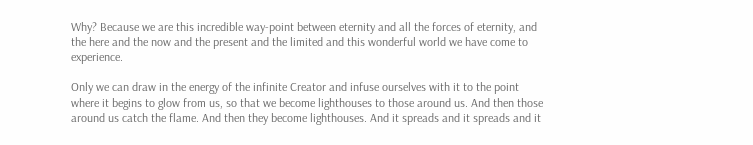Why? Because we are this incredible way-point between eternity and all the forces of eternity, and the here and the now and the present and the limited and this wonderful world we have come to experience.

Only we can draw in the energy of the infinite Creator and infuse ourselves with it to the point where it begins to glow from us, so that we become lighthouses to those around us. And then those around us catch the flame. And then they become lighthouses. And it spreads and it spreads and it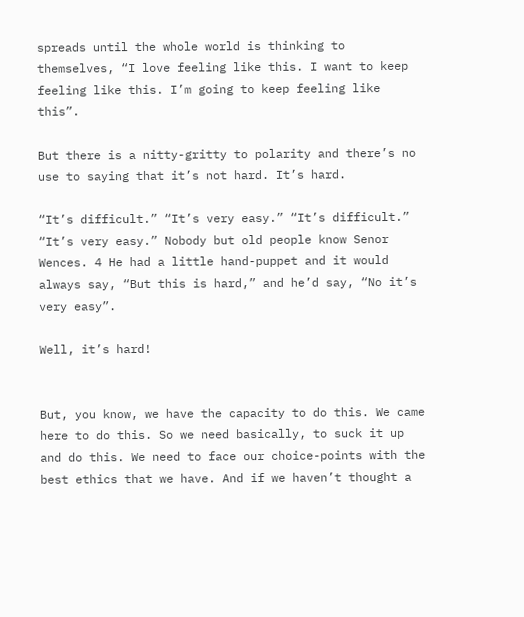spreads until the whole world is thinking to themselves, “I love feeling like this. I want to keep feeling like this. I’m going to keep feeling like this”.

But there is a nitty-gritty to polarity and there’s no use to saying that it’s not hard. It’s hard.

“It’s difficult.” “It’s very easy.” “It’s difficult.” “It’s very easy.” Nobody but old people know Senor Wences. 4 He had a little hand-puppet and it would always say, “But this is hard,” and he’d say, “No it’s very easy”.

Well, it’s hard!


But, you know, we have the capacity to do this. We came here to do this. So we need basically, to suck it up and do this. We need to face our choice-points with the best ethics that we have. And if we haven’t thought a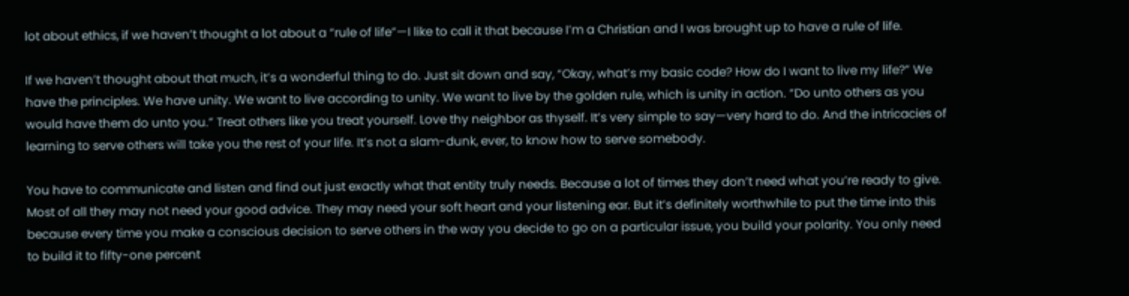lot about ethics, if we haven’t thought a lot about a “rule of life”—I like to call it that because I’m a Christian and I was brought up to have a rule of life.

If we haven’t thought about that much, it’s a wonderful thing to do. Just sit down and say, “Okay, what’s my basic code? How do I want to live my life?” We have the principles. We have unity. We want to live according to unity. We want to live by the golden rule, which is unity in action. “Do unto others as you would have them do unto you.” Treat others like you treat yourself. Love thy neighbor as thyself. It’s very simple to say—very hard to do. And the intricacies of learning to serve others will take you the rest of your life. It’s not a slam-dunk, ever, to know how to serve somebody.

You have to communicate and listen and find out just exactly what that entity truly needs. Because a lot of times they don’t need what you’re ready to give. Most of all they may not need your good advice. They may need your soft heart and your listening ear. But it’s definitely worthwhile to put the time into this because every time you make a conscious decision to serve others in the way you decide to go on a particular issue, you build your polarity. You only need to build it to fifty-one percent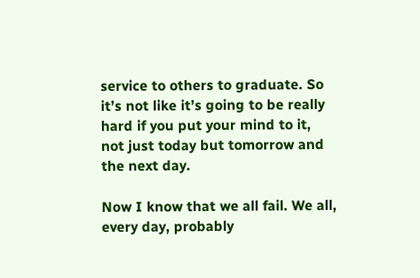service to others to graduate. So it’s not like it’s going to be really hard if you put your mind to it, not just today but tomorrow and the next day.

Now I know that we all fail. We all, every day, probably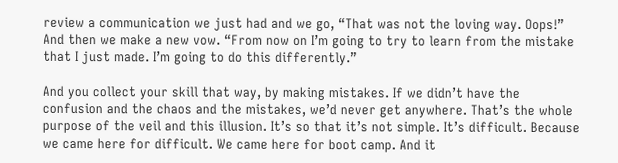review a communication we just had and we go, “That was not the loving way. Oops!” And then we make a new vow. “From now on I’m going to try to learn from the mistake that I just made. I’m going to do this differently.”

And you collect your skill that way, by making mistakes. If we didn’t have the confusion and the chaos and the mistakes, we’d never get anywhere. That’s the whole purpose of the veil and this illusion. It’s so that it’s not simple. It’s difficult. Because we came here for difficult. We came here for boot camp. And it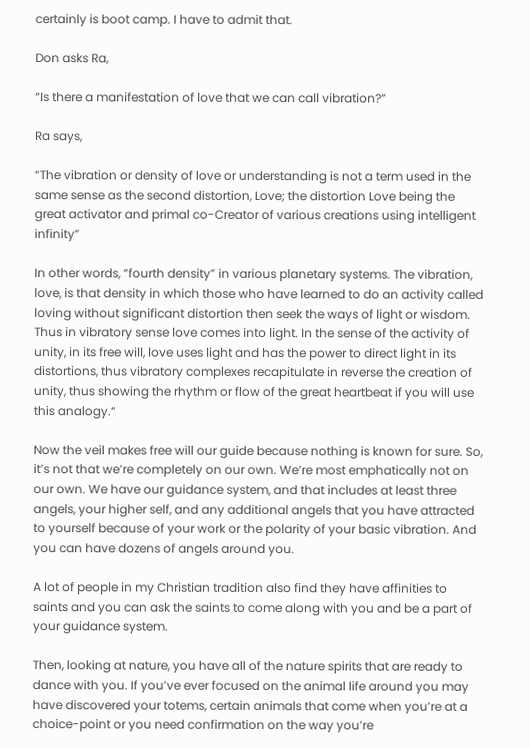certainly is boot camp. I have to admit that.

Don asks Ra,

“Is there a manifestation of love that we can call vibration?”

Ra says,

“The vibration or density of love or understanding is not a term used in the same sense as the second distortion, Love; the distortion Love being the great activator and primal co-Creator of various creations using intelligent infinity”

In other words, “fourth density” in various planetary systems. The vibration, love, is that density in which those who have learned to do an activity called loving without significant distortion then seek the ways of light or wisdom. Thus in vibratory sense love comes into light. In the sense of the activity of unity, in its free will, love uses light and has the power to direct light in its distortions, thus vibratory complexes recapitulate in reverse the creation of unity, thus showing the rhythm or flow of the great heartbeat if you will use this analogy.“

Now the veil makes free will our guide because nothing is known for sure. So, it’s not that we’re completely on our own. We’re most emphatically not on our own. We have our guidance system, and that includes at least three angels, your higher self, and any additional angels that you have attracted to yourself because of your work or the polarity of your basic vibration. And you can have dozens of angels around you.

A lot of people in my Christian tradition also find they have affinities to saints and you can ask the saints to come along with you and be a part of your guidance system.

Then, looking at nature, you have all of the nature spirits that are ready to dance with you. If you’ve ever focused on the animal life around you may have discovered your totems, certain animals that come when you’re at a choice-point or you need confirmation on the way you’re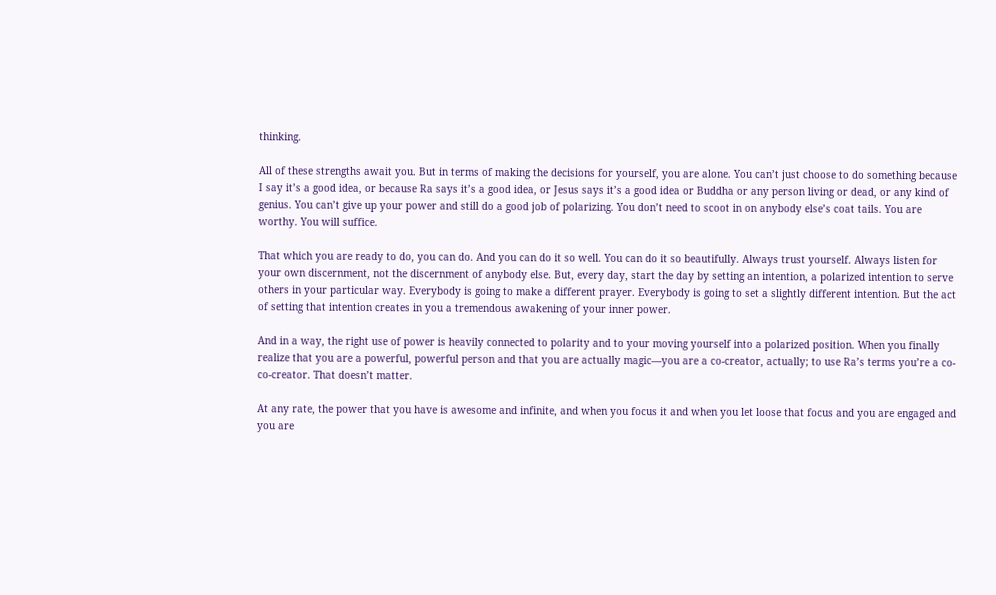thinking.

All of these strengths await you. But in terms of making the decisions for yourself, you are alone. You can’t just choose to do something because I say it’s a good idea, or because Ra says it’s a good idea, or Jesus says it’s a good idea or Buddha or any person living or dead, or any kind of genius. You can’t give up your power and still do a good job of polarizing. You don’t need to scoot in on anybody else’s coat tails. You are worthy. You will suffice.

That which you are ready to do, you can do. And you can do it so well. You can do it so beautifully. Always trust yourself. Always listen for your own discernment, not the discernment of anybody else. But, every day, start the day by setting an intention, a polarized intention to serve others in your particular way. Everybody is going to make a different prayer. Everybody is going to set a slightly different intention. But the act of setting that intention creates in you a tremendous awakening of your inner power.

And in a way, the right use of power is heavily connected to polarity and to your moving yourself into a polarized position. When you finally realize that you are a powerful, powerful person and that you are actually magic—you are a co-creator, actually; to use Ra’s terms you’re a co-co-creator. That doesn’t matter.

At any rate, the power that you have is awesome and infinite, and when you focus it and when you let loose that focus and you are engaged and you are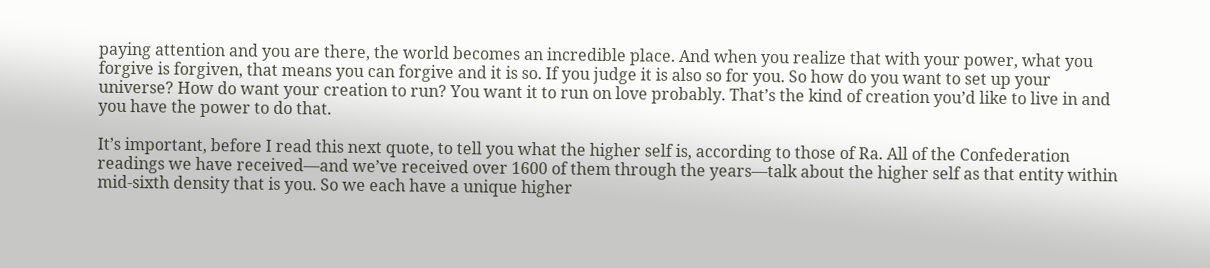paying attention and you are there, the world becomes an incredible place. And when you realize that with your power, what you forgive is forgiven, that means you can forgive and it is so. If you judge it is also so for you. So how do you want to set up your universe? How do want your creation to run? You want it to run on love probably. That’s the kind of creation you’d like to live in and you have the power to do that.

It’s important, before I read this next quote, to tell you what the higher self is, according to those of Ra. All of the Confederation readings we have received—and we’ve received over 1600 of them through the years—talk about the higher self as that entity within mid-sixth density that is you. So we each have a unique higher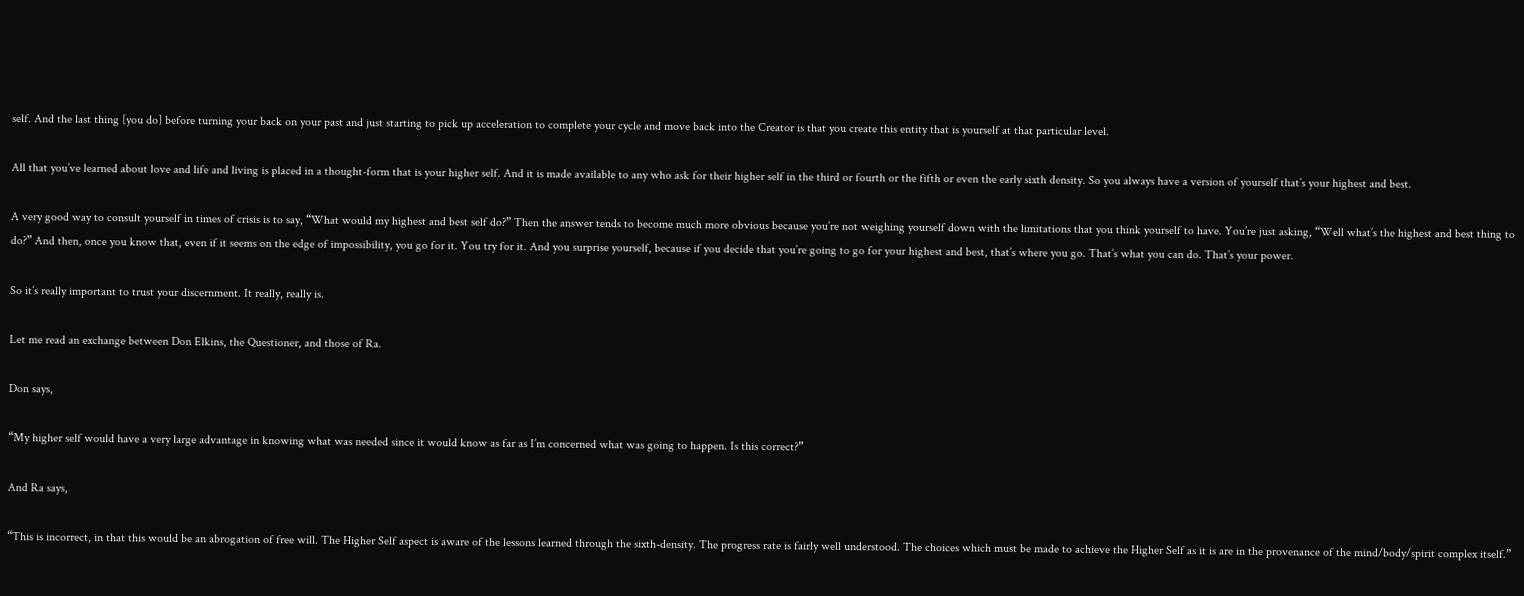self. And the last thing [you do] before turning your back on your past and just starting to pick up acceleration to complete your cycle and move back into the Creator is that you create this entity that is yourself at that particular level.

All that you’ve learned about love and life and living is placed in a thought-form that is your higher self. And it is made available to any who ask for their higher self in the third or fourth or the fifth or even the early sixth density. So you always have a version of yourself that’s your highest and best.

A very good way to consult yourself in times of crisis is to say, “What would my highest and best self do?” Then the answer tends to become much more obvious because you’re not weighing yourself down with the limitations that you think yourself to have. You’re just asking, “Well what’s the highest and best thing to do?” And then, once you know that, even if it seems on the edge of impossibility, you go for it. You try for it. And you surprise yourself, because if you decide that you’re going to go for your highest and best, that’s where you go. That’s what you can do. That’s your power.

So it’s really important to trust your discernment. It really, really is.

Let me read an exchange between Don Elkins, the Questioner, and those of Ra.

Don says,

“My higher self would have a very large advantage in knowing what was needed since it would know as far as I’m concerned what was going to happen. Is this correct?”

And Ra says,

“This is incorrect, in that this would be an abrogation of free will. The Higher Self aspect is aware of the lessons learned through the sixth-density. The progress rate is fairly well understood. The choices which must be made to achieve the Higher Self as it is are in the provenance of the mind/body/spirit complex itself.”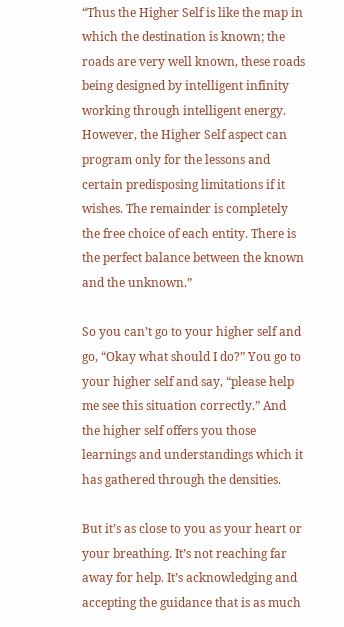“Thus the Higher Self is like the map in which the destination is known; the roads are very well known, these roads being designed by intelligent infinity working through intelligent energy. However, the Higher Self aspect can program only for the lessons and certain predisposing limitations if it wishes. The remainder is completely the free choice of each entity. There is the perfect balance between the known and the unknown.”

So you can’t go to your higher self and go, “Okay what should I do?” You go to your higher self and say, “please help me see this situation correctly.” And the higher self offers you those learnings and understandings which it has gathered through the densities.

But it’s as close to you as your heart or your breathing. It’s not reaching far away for help. It’s acknowledging and accepting the guidance that is as much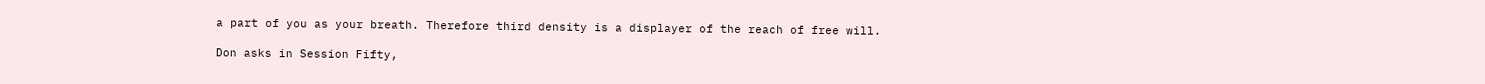a part of you as your breath. Therefore third density is a displayer of the reach of free will.

Don asks in Session Fifty,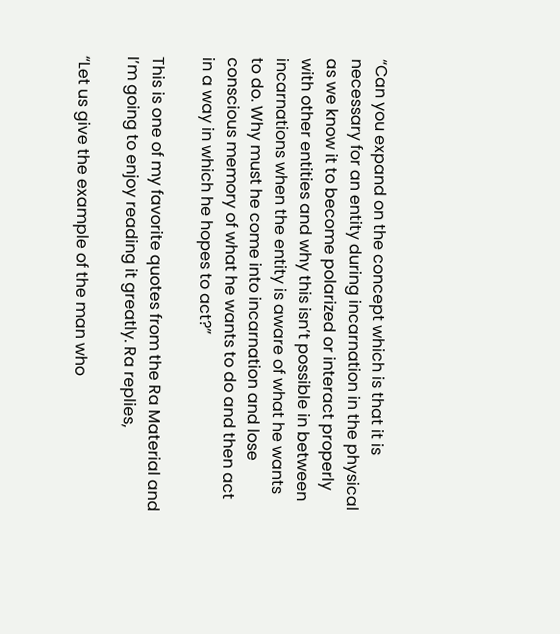“Can you expand on the concept which is that it is necessary for an entity during incarnation in the physical as we know it to become polarized or interact properly with other entities and why this isn’t possible in between incarnations when the entity is aware of what he wants to do. Why must he come into incarnation and lose conscious memory of what he wants to do and then act in a way in which he hopes to act?”

This is one of my favorite quotes from the Ra Material and I’m going to enjoy reading it greatly. Ra replies,

“Let us give the example of the man who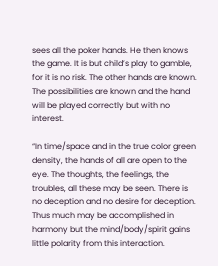sees all the poker hands. He then knows the game. It is but child’s play to gamble, for it is no risk. The other hands are known. The possibilities are known and the hand will be played correctly but with no interest.

“In time/space and in the true color green density, the hands of all are open to the eye. The thoughts, the feelings, the troubles, all these may be seen. There is no deception and no desire for deception. Thus much may be accomplished in harmony but the mind/body/spirit gains little polarity from this interaction.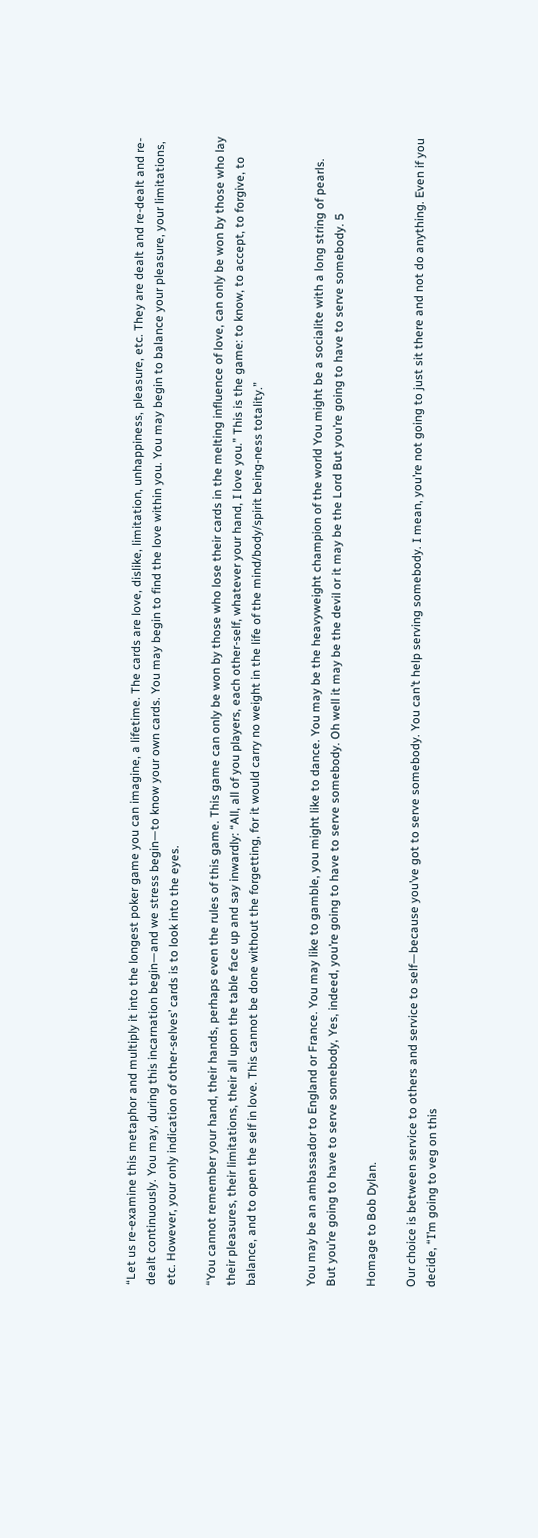“Let us re-examine this metaphor and multiply it into the longest poker game you can imagine, a lifetime. The cards are love, dislike, limitation, unhappiness, pleasure, etc. They are dealt and re-dealt and re-dealt continuously. You may, during this incarnation begin—and we stress begin—to know your own cards. You may begin to find the love within you. You may begin to balance your pleasure, your limitations, etc. However, your only indication of other-selves’ cards is to look into the eyes.

“You cannot remember your hand, their hands, perhaps even the rules of this game. This game can only be won by those who lose their cards in the melting influence of love, can only be won by those who lay their pleasures, their limitations, their all upon the table face up and say inwardly: “All, all of you players, each other-self, whatever your hand, I love you.” This is the game: to know, to accept, to forgive, to balance, and to open the self in love. This cannot be done without the forgetting, for it would carry no weight in the life of the mind/body/spirit being-ness totality.”


You may be an ambassador to England or France. You may like to gamble, you might like to dance. You may be the heavyweight champion of the world You might be a socialite with a long string of pearls. But you’re going to have to serve somebody, Yes, indeed, you’re going to have to serve somebody. Oh well it may be the devil or it may be the Lord But you’re going to have to serve somebody. 5

Homage to Bob Dylan.

Our choice is between service to others and service to self—because you’ve got to serve somebody. You can’t help serving somebody. I mean, you’re not going to just sit there and not do anything. Even if you decide, “I’m going to veg on this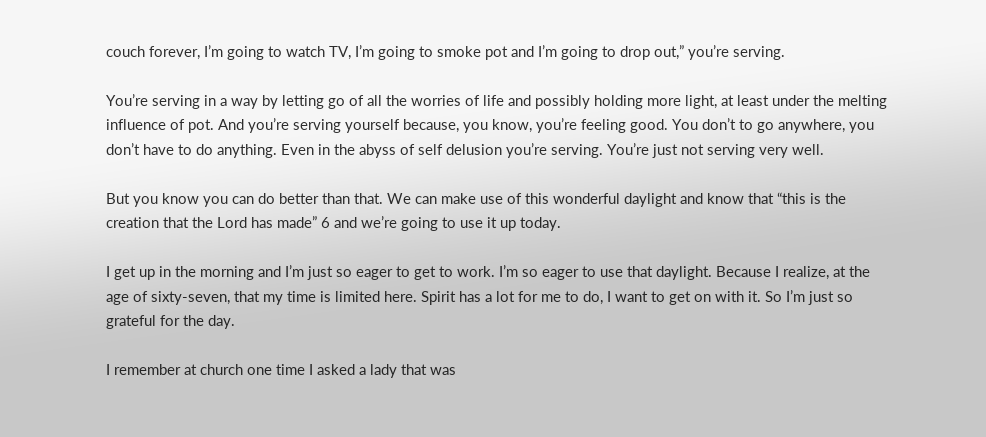couch forever, I’m going to watch TV, I’m going to smoke pot and I’m going to drop out,” you’re serving.

You’re serving in a way by letting go of all the worries of life and possibly holding more light, at least under the melting influence of pot. And you’re serving yourself because, you know, you’re feeling good. You don’t to go anywhere, you don’t have to do anything. Even in the abyss of self delusion you’re serving. You’re just not serving very well.

But you know you can do better than that. We can make use of this wonderful daylight and know that “this is the creation that the Lord has made” 6 and we’re going to use it up today.

I get up in the morning and I’m just so eager to get to work. I’m so eager to use that daylight. Because I realize, at the age of sixty-seven, that my time is limited here. Spirit has a lot for me to do, I want to get on with it. So I’m just so grateful for the day.

I remember at church one time I asked a lady that was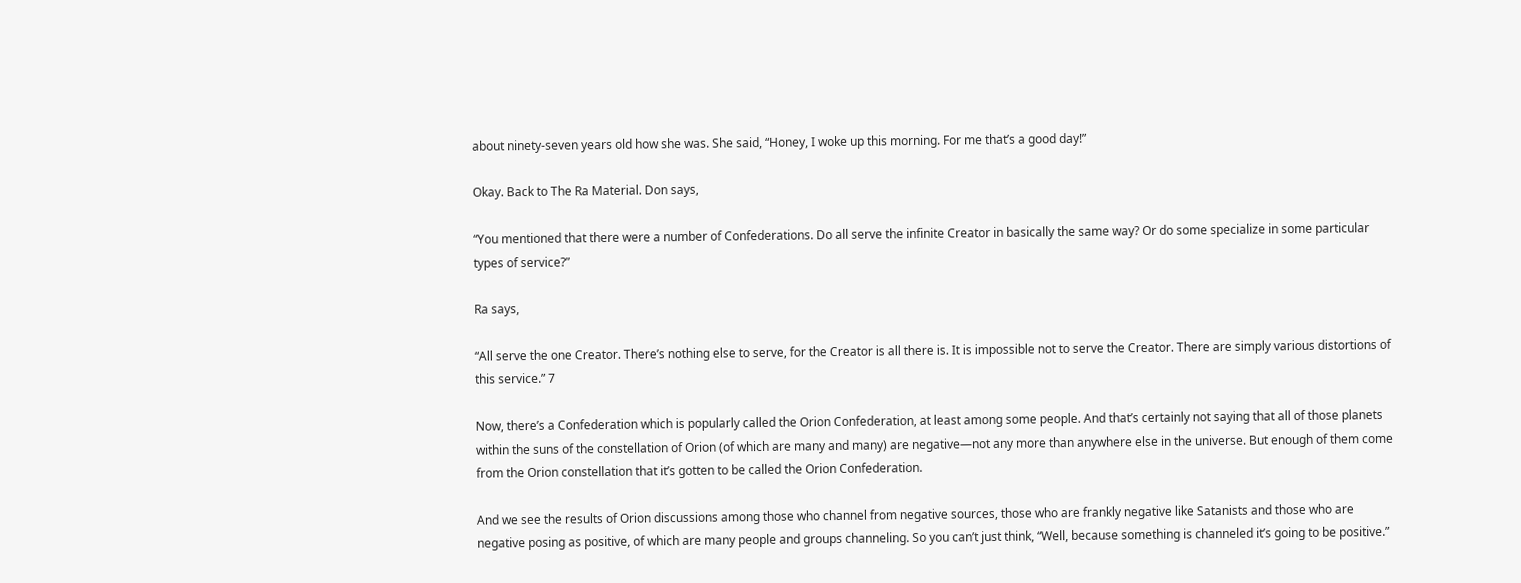about ninety-seven years old how she was. She said, “Honey, I woke up this morning. For me that’s a good day!”

Okay. Back to The Ra Material. Don says,

“You mentioned that there were a number of Confederations. Do all serve the infinite Creator in basically the same way? Or do some specialize in some particular types of service?”

Ra says,

“All serve the one Creator. There’s nothing else to serve, for the Creator is all there is. It is impossible not to serve the Creator. There are simply various distortions of this service.” 7

Now, there’s a Confederation which is popularly called the Orion Confederation, at least among some people. And that’s certainly not saying that all of those planets within the suns of the constellation of Orion (of which are many and many) are negative—not any more than anywhere else in the universe. But enough of them come from the Orion constellation that it’s gotten to be called the Orion Confederation.

And we see the results of Orion discussions among those who channel from negative sources, those who are frankly negative like Satanists and those who are negative posing as positive, of which are many people and groups channeling. So you can’t just think, “Well, because something is channeled it’s going to be positive.”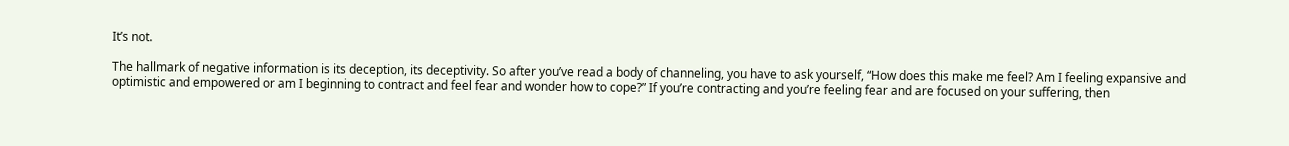It’s not.

The hallmark of negative information is its deception, its deceptivity. So after you’ve read a body of channeling, you have to ask yourself, “How does this make me feel? Am I feeling expansive and optimistic and empowered or am I beginning to contract and feel fear and wonder how to cope?” If you’re contracting and you’re feeling fear and are focused on your suffering, then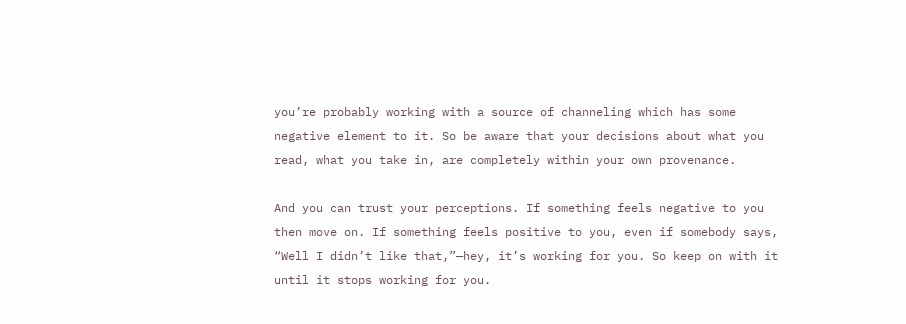you’re probably working with a source of channeling which has some negative element to it. So be aware that your decisions about what you read, what you take in, are completely within your own provenance.

And you can trust your perceptions. If something feels negative to you then move on. If something feels positive to you, even if somebody says, “Well I didn’t like that,”—hey, it’s working for you. So keep on with it until it stops working for you.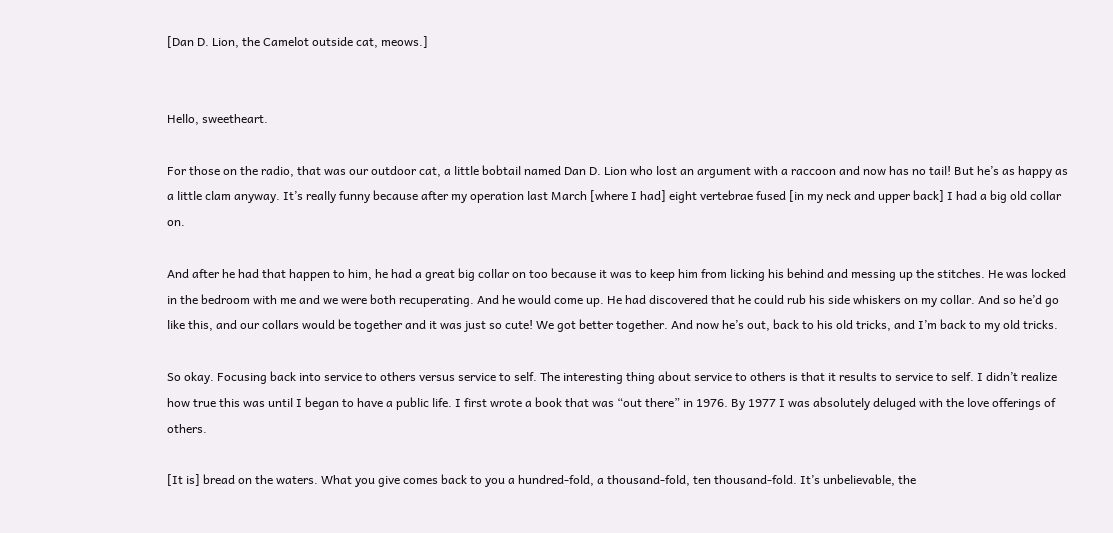[Dan D. Lion, the Camelot outside cat, meows.]


Hello, sweetheart.

For those on the radio, that was our outdoor cat, a little bobtail named Dan D. Lion who lost an argument with a raccoon and now has no tail! But he’s as happy as a little clam anyway. It’s really funny because after my operation last March [where I had] eight vertebrae fused [in my neck and upper back] I had a big old collar on.

And after he had that happen to him, he had a great big collar on too because it was to keep him from licking his behind and messing up the stitches. He was locked in the bedroom with me and we were both recuperating. And he would come up. He had discovered that he could rub his side whiskers on my collar. And so he’d go like this, and our collars would be together and it was just so cute! We got better together. And now he’s out, back to his old tricks, and I’m back to my old tricks.

So okay. Focusing back into service to others versus service to self. The interesting thing about service to others is that it results to service to self. I didn’t realize how true this was until I began to have a public life. I first wrote a book that was “out there” in 1976. By 1977 I was absolutely deluged with the love offerings of others.

[It is] bread on the waters. What you give comes back to you a hundred-fold, a thousand-fold, ten thousand-fold. It’s unbelievable, the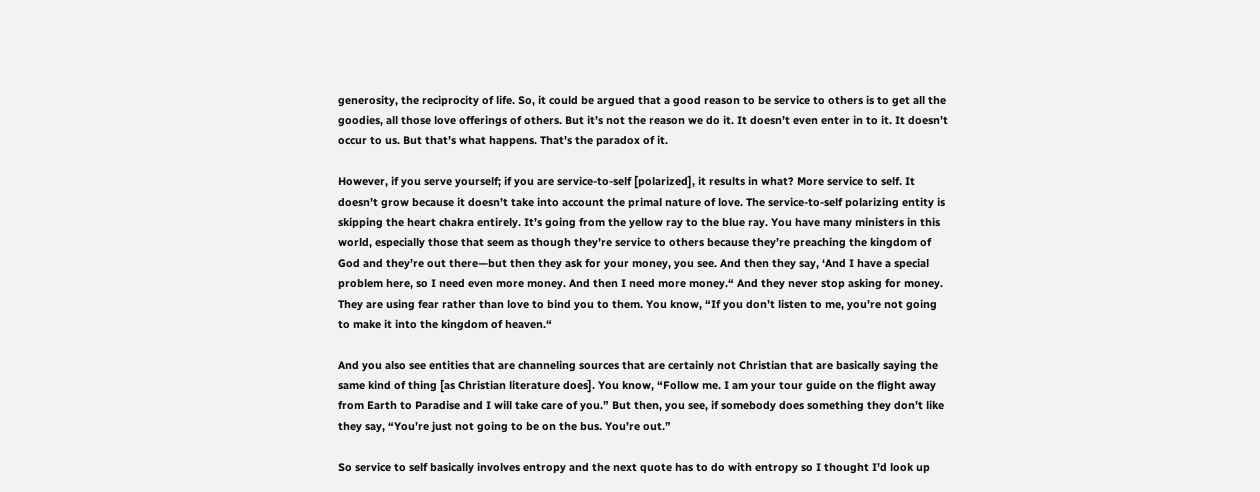generosity, the reciprocity of life. So, it could be argued that a good reason to be service to others is to get all the goodies, all those love offerings of others. But it’s not the reason we do it. It doesn’t even enter in to it. It doesn’t occur to us. But that’s what happens. That’s the paradox of it.

However, if you serve yourself; if you are service-to-self [polarized], it results in what? More service to self. It doesn’t grow because it doesn’t take into account the primal nature of love. The service-to-self polarizing entity is skipping the heart chakra entirely. It’s going from the yellow ray to the blue ray. You have many ministers in this world, especially those that seem as though they’re service to others because they’re preaching the kingdom of God and they’re out there—but then they ask for your money, you see. And then they say, ‘And I have a special problem here, so I need even more money. And then I need more money.“ And they never stop asking for money. They are using fear rather than love to bind you to them. You know, “If you don’t listen to me, you’re not going to make it into the kingdom of heaven.“

And you also see entities that are channeling sources that are certainly not Christian that are basically saying the same kind of thing [as Christian literature does]. You know, “Follow me. I am your tour guide on the flight away from Earth to Paradise and I will take care of you.” But then, you see, if somebody does something they don’t like they say, “You’re just not going to be on the bus. You’re out.”

So service to self basically involves entropy and the next quote has to do with entropy so I thought I’d look up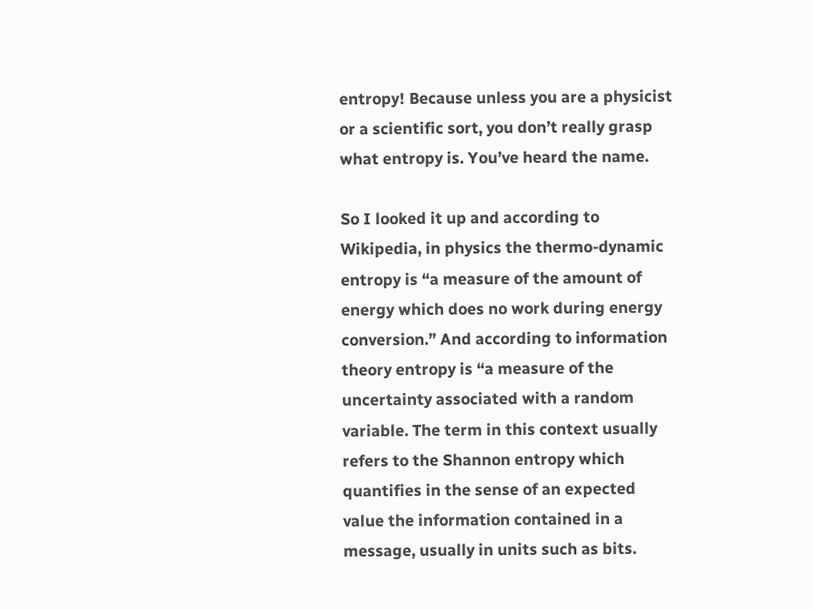entropy! Because unless you are a physicist or a scientific sort, you don’t really grasp what entropy is. You’ve heard the name.

So I looked it up and according to Wikipedia, in physics the thermo-dynamic entropy is “a measure of the amount of energy which does no work during energy conversion.” And according to information theory entropy is “a measure of the uncertainty associated with a random variable. The term in this context usually refers to the Shannon entropy which quantifies in the sense of an expected value the information contained in a message, usually in units such as bits.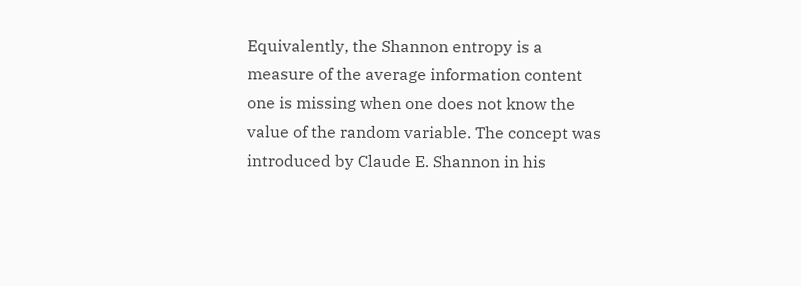Equivalently, the Shannon entropy is a measure of the average information content one is missing when one does not know the value of the random variable. The concept was introduced by Claude E. Shannon in his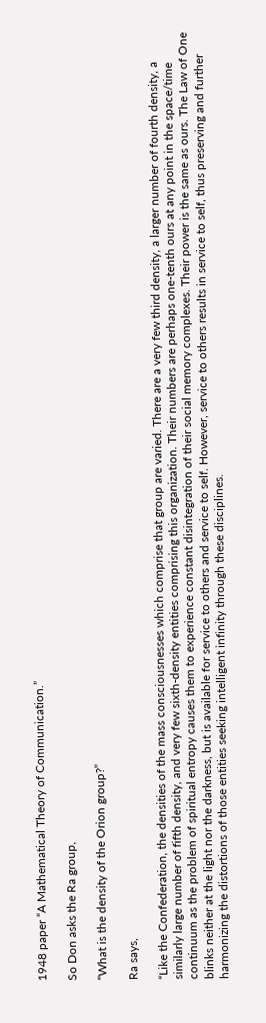1948 paper “A Mathematical Theory of Communication.”

So Don asks the Ra group,

“What is the density of the Orion group?”

Ra says,

“Like the Confederation, the densities of the mass consciousnesses which comprise that group are varied. There are a very few third density, a larger number of fourth density, a similarly large number of fifth density, and very few sixth-density entities comprising this organization. Their numbers are perhaps one-tenth ours at any point in the space/time continuum as the problem of spiritual entropy causes them to experience constant disintegration of their social memory complexes. Their power is the same as ours. The Law of One blinks neither at the light nor the darkness, but is available for service to others and service to self. However, service to others results in service to self, thus preserving and further harmonizing the distortions of those entities seeking intelligent infinity through these disciplines.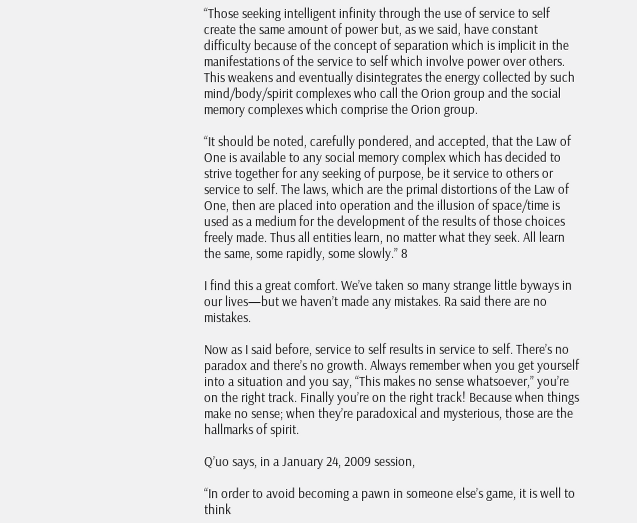“Those seeking intelligent infinity through the use of service to self create the same amount of power but, as we said, have constant difficulty because of the concept of separation which is implicit in the manifestations of the service to self which involve power over others. This weakens and eventually disintegrates the energy collected by such mind/body/spirit complexes who call the Orion group and the social memory complexes which comprise the Orion group.

“It should be noted, carefully pondered, and accepted, that the Law of One is available to any social memory complex which has decided to strive together for any seeking of purpose, be it service to others or service to self. The laws, which are the primal distortions of the Law of One, then are placed into operation and the illusion of space/time is used as a medium for the development of the results of those choices freely made. Thus all entities learn, no matter what they seek. All learn the same, some rapidly, some slowly.” 8

I find this a great comfort. We’ve taken so many strange little byways in our lives—but we haven’t made any mistakes. Ra said there are no mistakes.

Now as I said before, service to self results in service to self. There’s no paradox and there’s no growth. Always remember when you get yourself into a situation and you say, “This makes no sense whatsoever,” you’re on the right track. Finally you’re on the right track! Because when things make no sense; when they’re paradoxical and mysterious, those are the hallmarks of spirit.

Q’uo says, in a January 24, 2009 session,

“In order to avoid becoming a pawn in someone else’s game, it is well to think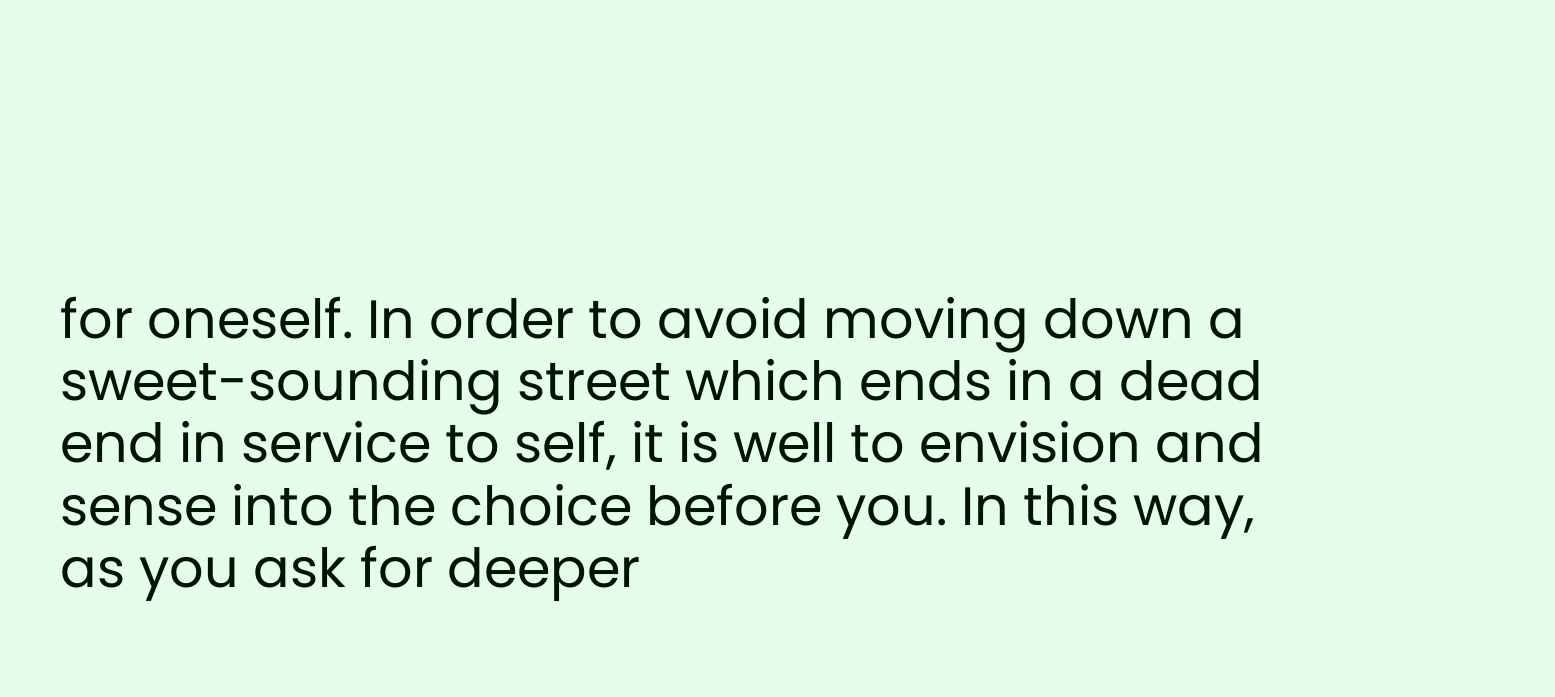for oneself. In order to avoid moving down a sweet-sounding street which ends in a dead end in service to self, it is well to envision and sense into the choice before you. In this way, as you ask for deeper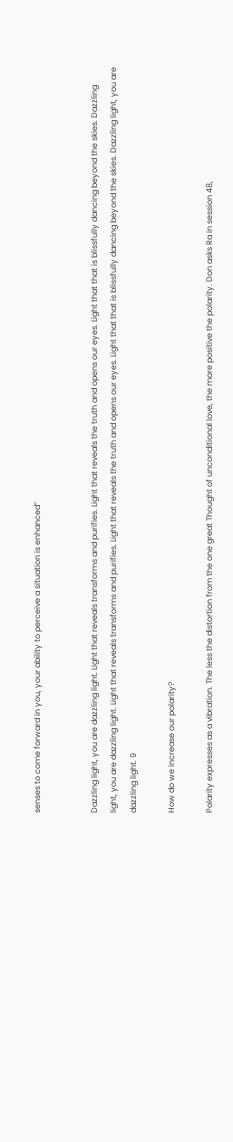senses to come forward in you, your ability to perceive a situation is enhanced”


Dazzling light, you are dazzling light. Light that reveals transforms and purifies. Light that reveals the truth and opens our eyes. Light that that is blissfully dancing beyond the skies. Dazzling light, you are dazzling light. Light that reveals transforms and purifies. Light that reveals the truth and opens our eyes. Light that that is blissfully dancing beyond the skies. Dazzling light, you are dazzling light. 9

How do we increase our polarity?

Polarity expresses as a vibration. The less the distortion from the one great Thought of unconditional love, the more positive the polarity. Don asks Ra in session 48,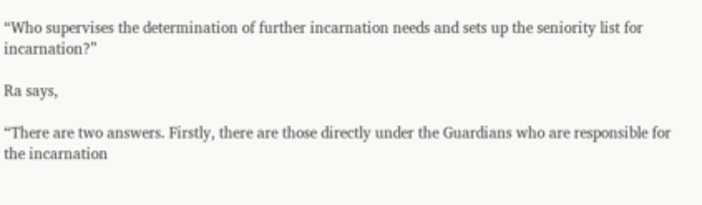“Who supervises the determination of further incarnation needs and sets up the seniority list for incarnation?”

Ra says,

“There are two answers. Firstly, there are those directly under the Guardians who are responsible for the incarnation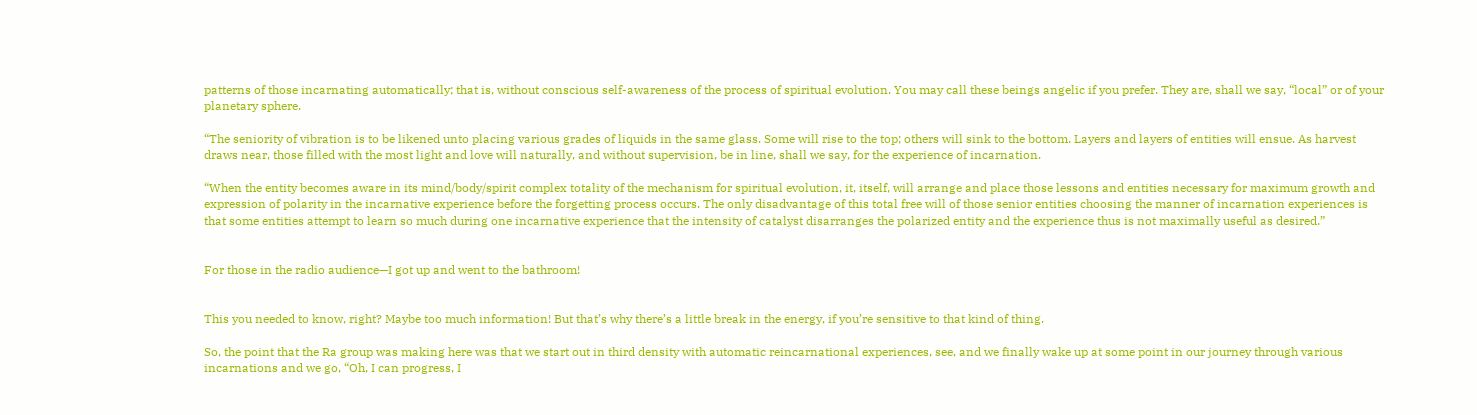patterns of those incarnating automatically; that is, without conscious self-awareness of the process of spiritual evolution. You may call these beings angelic if you prefer. They are, shall we say, “local” or of your planetary sphere.

“The seniority of vibration is to be likened unto placing various grades of liquids in the same glass. Some will rise to the top; others will sink to the bottom. Layers and layers of entities will ensue. As harvest draws near, those filled with the most light and love will naturally, and without supervision, be in line, shall we say, for the experience of incarnation.

“When the entity becomes aware in its mind/body/spirit complex totality of the mechanism for spiritual evolution, it, itself, will arrange and place those lessons and entities necessary for maximum growth and expression of polarity in the incarnative experience before the forgetting process occurs. The only disadvantage of this total free will of those senior entities choosing the manner of incarnation experiences is that some entities attempt to learn so much during one incarnative experience that the intensity of catalyst disarranges the polarized entity and the experience thus is not maximally useful as desired.”


For those in the radio audience—I got up and went to the bathroom!


This you needed to know, right? Maybe too much information! But that’s why there’s a little break in the energy, if you’re sensitive to that kind of thing.

So, the point that the Ra group was making here was that we start out in third density with automatic reincarnational experiences, see, and we finally wake up at some point in our journey through various incarnations and we go, “Oh, I can progress, I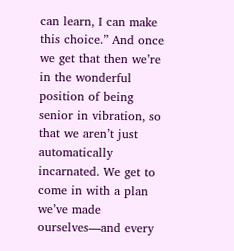can learn, I can make this choice.” And once we get that then we’re in the wonderful position of being senior in vibration, so that we aren’t just automatically incarnated. We get to come in with a plan we’ve made ourselves—and every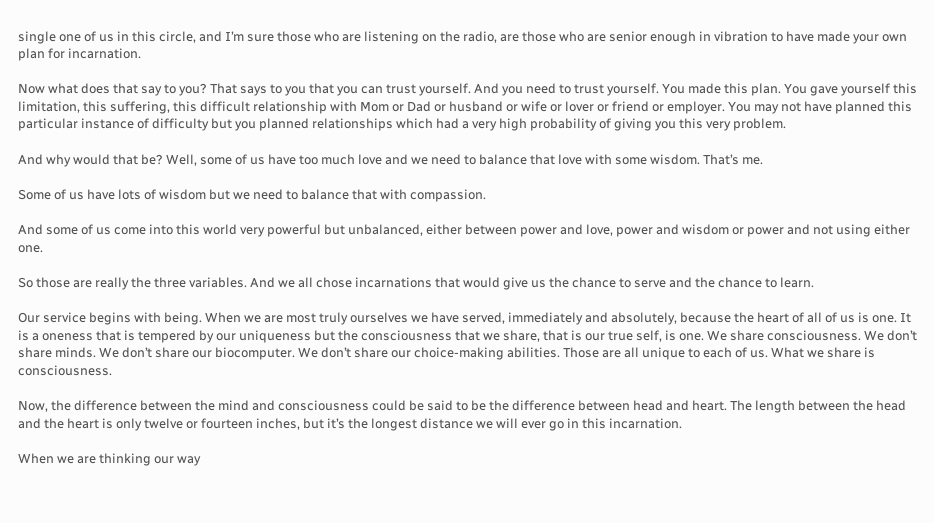single one of us in this circle, and I’m sure those who are listening on the radio, are those who are senior enough in vibration to have made your own plan for incarnation.

Now what does that say to you? That says to you that you can trust yourself. And you need to trust yourself. You made this plan. You gave yourself this limitation, this suffering, this difficult relationship with Mom or Dad or husband or wife or lover or friend or employer. You may not have planned this particular instance of difficulty but you planned relationships which had a very high probability of giving you this very problem.

And why would that be? Well, some of us have too much love and we need to balance that love with some wisdom. That’s me.

Some of us have lots of wisdom but we need to balance that with compassion.

And some of us come into this world very powerful but unbalanced, either between power and love, power and wisdom or power and not using either one.

So those are really the three variables. And we all chose incarnations that would give us the chance to serve and the chance to learn.

Our service begins with being. When we are most truly ourselves we have served, immediately and absolutely, because the heart of all of us is one. It is a oneness that is tempered by our uniqueness but the consciousness that we share, that is our true self, is one. We share consciousness. We don’t share minds. We don’t share our biocomputer. We don’t share our choice-making abilities. Those are all unique to each of us. What we share is consciousness.

Now, the difference between the mind and consciousness could be said to be the difference between head and heart. The length between the head and the heart is only twelve or fourteen inches, but it’s the longest distance we will ever go in this incarnation.

When we are thinking our way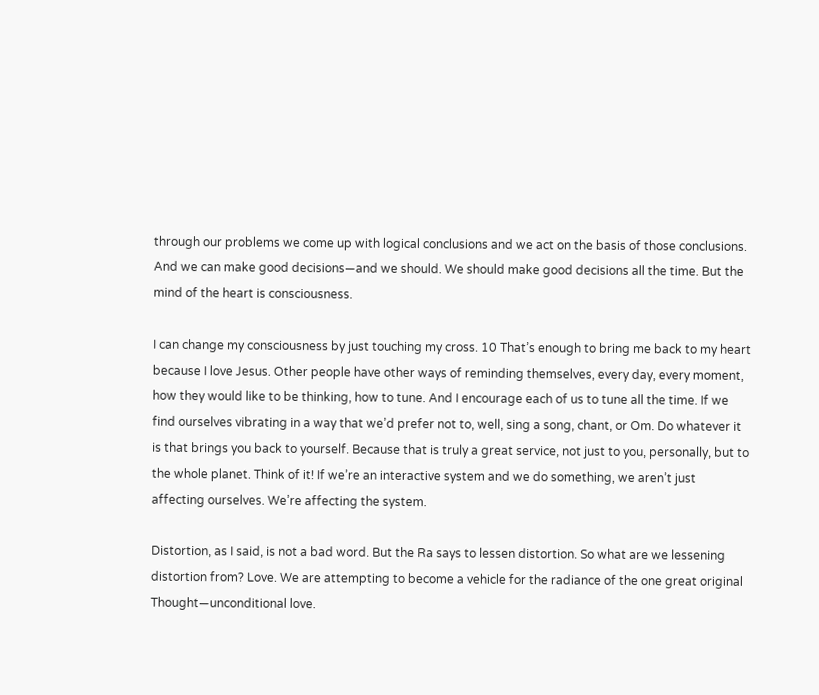through our problems we come up with logical conclusions and we act on the basis of those conclusions. And we can make good decisions—and we should. We should make good decisions all the time. But the mind of the heart is consciousness.

I can change my consciousness by just touching my cross. 10 That’s enough to bring me back to my heart because I love Jesus. Other people have other ways of reminding themselves, every day, every moment, how they would like to be thinking, how to tune. And I encourage each of us to tune all the time. If we find ourselves vibrating in a way that we’d prefer not to, well, sing a song, chant, or Om. Do whatever it is that brings you back to yourself. Because that is truly a great service, not just to you, personally, but to the whole planet. Think of it! If we’re an interactive system and we do something, we aren’t just affecting ourselves. We’re affecting the system.

Distortion, as I said, is not a bad word. But the Ra says to lessen distortion. So what are we lessening distortion from? Love. We are attempting to become a vehicle for the radiance of the one great original Thought—unconditional love.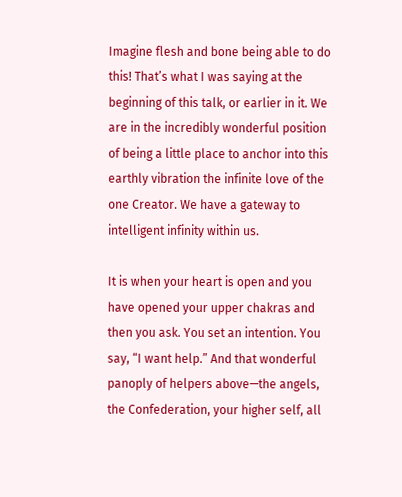Imagine flesh and bone being able to do this! That’s what I was saying at the beginning of this talk, or earlier in it. We are in the incredibly wonderful position of being a little place to anchor into this earthly vibration the infinite love of the one Creator. We have a gateway to intelligent infinity within us.

It is when your heart is open and you have opened your upper chakras and then you ask. You set an intention. You say, “I want help.” And that wonderful panoply of helpers above—the angels, the Confederation, your higher self, all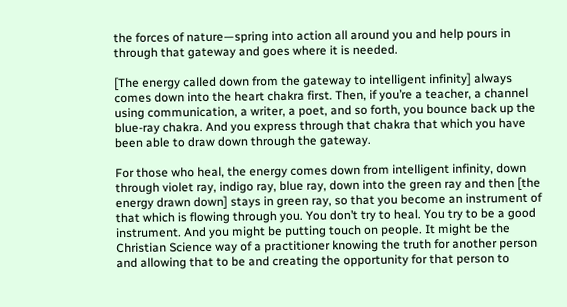the forces of nature—spring into action all around you and help pours in through that gateway and goes where it is needed.

[The energy called down from the gateway to intelligent infinity] always comes down into the heart chakra first. Then, if you’re a teacher, a channel using communication, a writer, a poet, and so forth, you bounce back up the blue-ray chakra. And you express through that chakra that which you have been able to draw down through the gateway.

For those who heal, the energy comes down from intelligent infinity, down through violet ray, indigo ray, blue ray, down into the green ray and then [the energy drawn down] stays in green ray, so that you become an instrument of that which is flowing through you. You don’t try to heal. You try to be a good instrument. And you might be putting touch on people. It might be the Christian Science way of a practitioner knowing the truth for another person and allowing that to be and creating the opportunity for that person to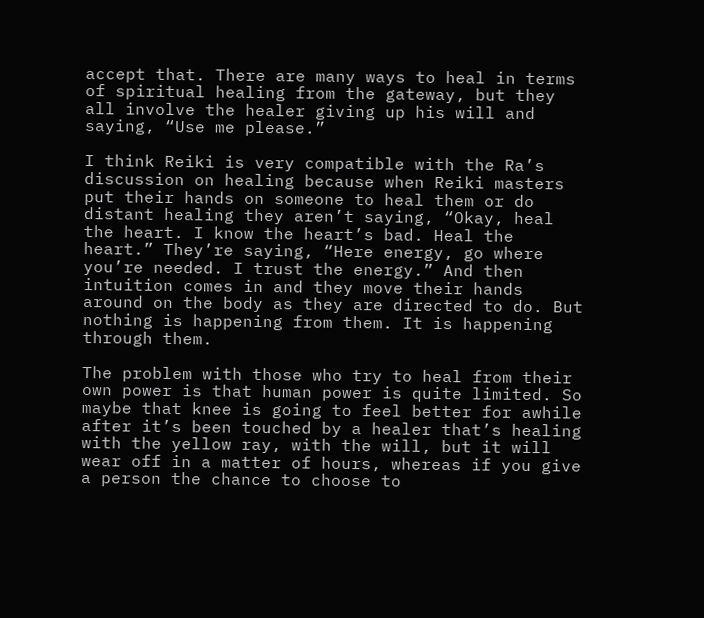accept that. There are many ways to heal in terms of spiritual healing from the gateway, but they all involve the healer giving up his will and saying, “Use me please.”

I think Reiki is very compatible with the Ra’s discussion on healing because when Reiki masters put their hands on someone to heal them or do distant healing they aren’t saying, “Okay, heal the heart. I know the heart’s bad. Heal the heart.” They’re saying, “Here energy, go where you’re needed. I trust the energy.” And then intuition comes in and they move their hands around on the body as they are directed to do. But nothing is happening from them. It is happening through them.

The problem with those who try to heal from their own power is that human power is quite limited. So maybe that knee is going to feel better for awhile after it’s been touched by a healer that’s healing with the yellow ray, with the will, but it will wear off in a matter of hours, whereas if you give a person the chance to choose to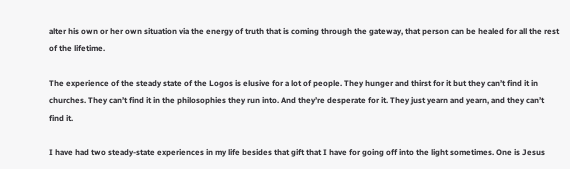alter his own or her own situation via the energy of truth that is coming through the gateway, that person can be healed for all the rest of the lifetime.

The experience of the steady state of the Logos is elusive for a lot of people. They hunger and thirst for it but they can’t find it in churches. They can’t find it in the philosophies they run into. And they’re desperate for it. They just yearn and yearn, and they can’t find it.

I have had two steady-state experiences in my life besides that gift that I have for going off into the light sometimes. One is Jesus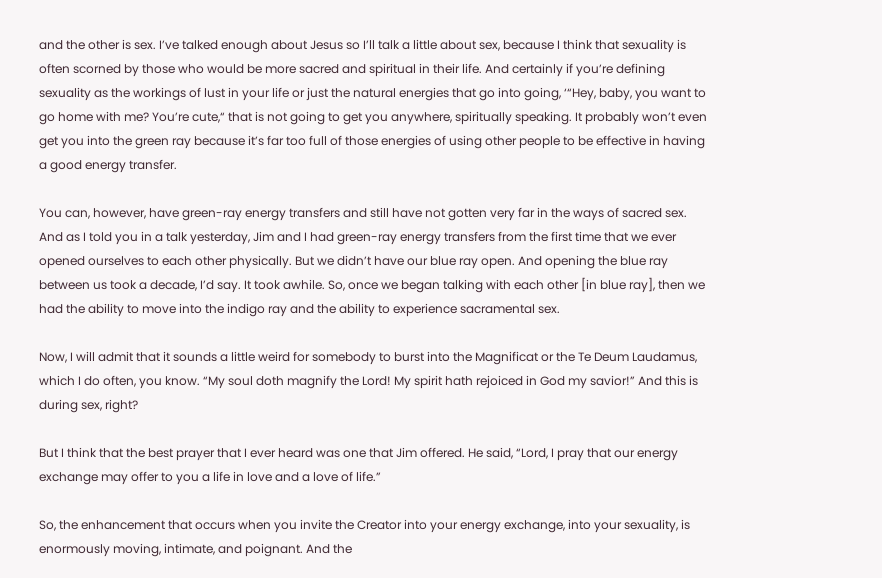and the other is sex. I’ve talked enough about Jesus so I’ll talk a little about sex, because I think that sexuality is often scorned by those who would be more sacred and spiritual in their life. And certainly if you’re defining sexuality as the workings of lust in your life or just the natural energies that go into going, ‘“Hey, baby, you want to go home with me? You’re cute,“ that is not going to get you anywhere, spiritually speaking. It probably won’t even get you into the green ray because it’s far too full of those energies of using other people to be effective in having a good energy transfer.

You can, however, have green-ray energy transfers and still have not gotten very far in the ways of sacred sex. And as I told you in a talk yesterday, Jim and I had green-ray energy transfers from the first time that we ever opened ourselves to each other physically. But we didn’t have our blue ray open. And opening the blue ray between us took a decade, I’d say. It took awhile. So, once we began talking with each other [in blue ray], then we had the ability to move into the indigo ray and the ability to experience sacramental sex.

Now, I will admit that it sounds a little weird for somebody to burst into the Magnificat or the Te Deum Laudamus, which I do often, you know. “My soul doth magnify the Lord! My spirit hath rejoiced in God my savior!” And this is during sex, right?

But I think that the best prayer that I ever heard was one that Jim offered. He said, “Lord, I pray that our energy exchange may offer to you a life in love and a love of life.”

So, the enhancement that occurs when you invite the Creator into your energy exchange, into your sexuality, is enormously moving, intimate, and poignant. And the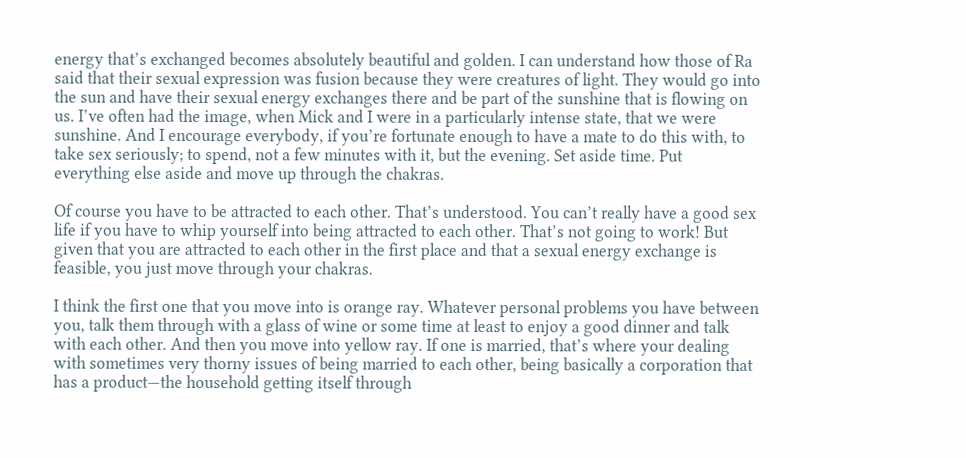energy that’s exchanged becomes absolutely beautiful and golden. I can understand how those of Ra said that their sexual expression was fusion because they were creatures of light. They would go into the sun and have their sexual energy exchanges there and be part of the sunshine that is flowing on us. I’ve often had the image, when Mick and I were in a particularly intense state, that we were sunshine. And I encourage everybody, if you’re fortunate enough to have a mate to do this with, to take sex seriously; to spend, not a few minutes with it, but the evening. Set aside time. Put everything else aside and move up through the chakras.

Of course you have to be attracted to each other. That’s understood. You can’t really have a good sex life if you have to whip yourself into being attracted to each other. That’s not going to work! But given that you are attracted to each other in the first place and that a sexual energy exchange is feasible, you just move through your chakras.

I think the first one that you move into is orange ray. Whatever personal problems you have between you, talk them through with a glass of wine or some time at least to enjoy a good dinner and talk with each other. And then you move into yellow ray. If one is married, that’s where your dealing with sometimes very thorny issues of being married to each other, being basically a corporation that has a product—the household getting itself through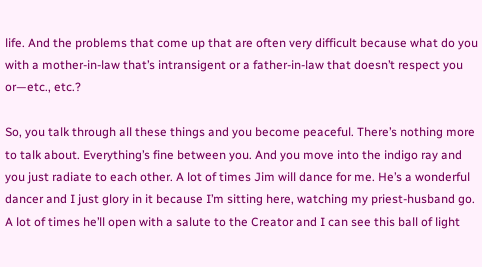life. And the problems that come up that are often very difficult because what do you with a mother-in-law that’s intransigent or a father-in-law that doesn’t respect you or—etc., etc.?

So, you talk through all these things and you become peaceful. There’s nothing more to talk about. Everything’s fine between you. And you move into the indigo ray and you just radiate to each other. A lot of times Jim will dance for me. He’s a wonderful dancer and I just glory in it because I’m sitting here, watching my priest-husband go. A lot of times he’ll open with a salute to the Creator and I can see this ball of light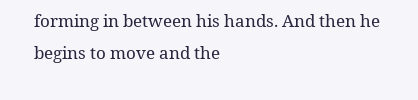forming in between his hands. And then he begins to move and the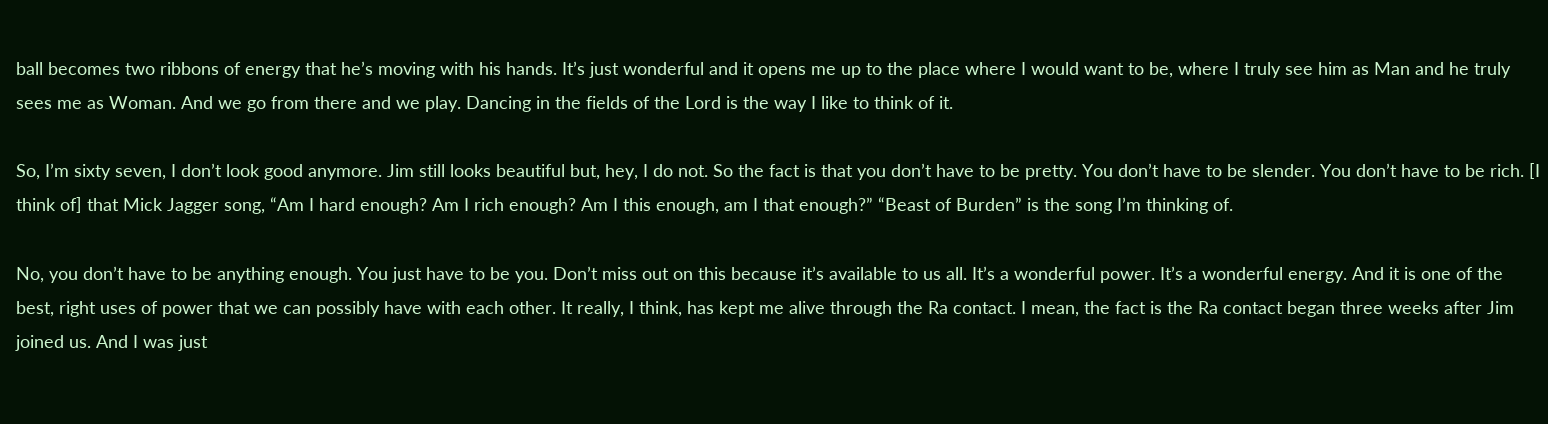ball becomes two ribbons of energy that he’s moving with his hands. It’s just wonderful and it opens me up to the place where I would want to be, where I truly see him as Man and he truly sees me as Woman. And we go from there and we play. Dancing in the fields of the Lord is the way I like to think of it.

So, I’m sixty seven, I don’t look good anymore. Jim still looks beautiful but, hey, I do not. So the fact is that you don’t have to be pretty. You don’t have to be slender. You don’t have to be rich. [I think of] that Mick Jagger song, “Am I hard enough? Am I rich enough? Am I this enough, am I that enough?” “Beast of Burden” is the song I’m thinking of.

No, you don’t have to be anything enough. You just have to be you. Don’t miss out on this because it’s available to us all. It’s a wonderful power. It’s a wonderful energy. And it is one of the best, right uses of power that we can possibly have with each other. It really, I think, has kept me alive through the Ra contact. I mean, the fact is the Ra contact began three weeks after Jim joined us. And I was just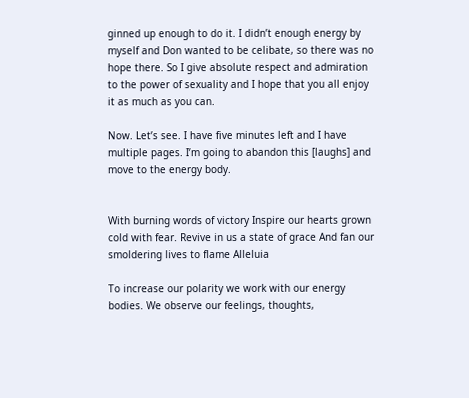ginned up enough to do it. I didn’t enough energy by myself and Don wanted to be celibate, so there was no hope there. So I give absolute respect and admiration to the power of sexuality and I hope that you all enjoy it as much as you can.

Now. Let’s see. I have five minutes left and I have multiple pages. I’m going to abandon this [laughs] and move to the energy body.


With burning words of victory Inspire our hearts grown cold with fear. Revive in us a state of grace And fan our smoldering lives to flame Alleluia

To increase our polarity we work with our energy bodies. We observe our feelings, thoughts,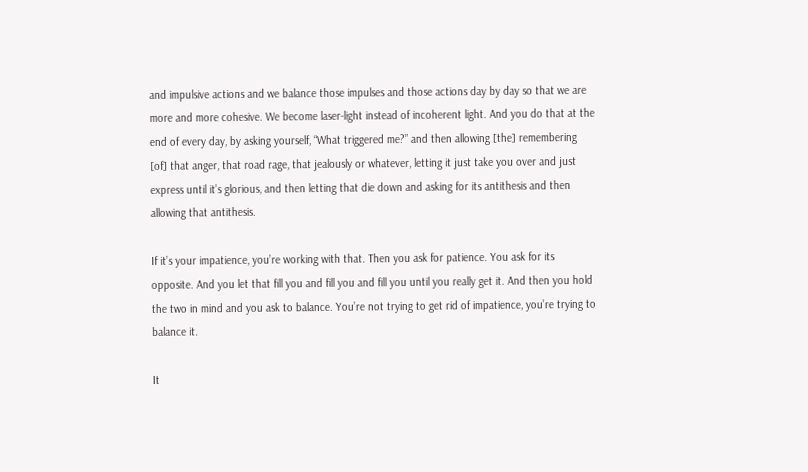and impulsive actions and we balance those impulses and those actions day by day so that we are more and more cohesive. We become laser-light instead of incoherent light. And you do that at the end of every day, by asking yourself, “What triggered me?” and then allowing [the] remembering [of] that anger, that road rage, that jealously or whatever, letting it just take you over and just express until it’s glorious, and then letting that die down and asking for its antithesis and then allowing that antithesis.

If it’s your impatience, you’re working with that. Then you ask for patience. You ask for its opposite. And you let that fill you and fill you and fill you until you really get it. And then you hold the two in mind and you ask to balance. You’re not trying to get rid of impatience, you’re trying to balance it.

It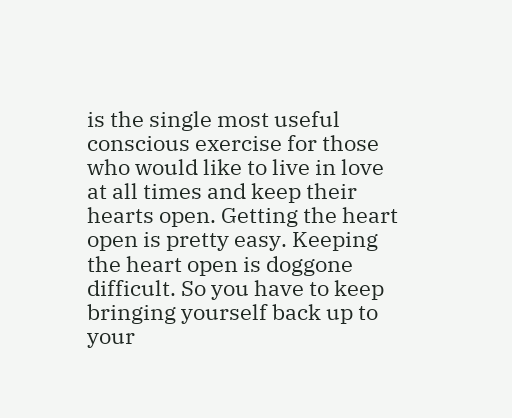is the single most useful conscious exercise for those who would like to live in love at all times and keep their hearts open. Getting the heart open is pretty easy. Keeping the heart open is doggone difficult. So you have to keep bringing yourself back up to your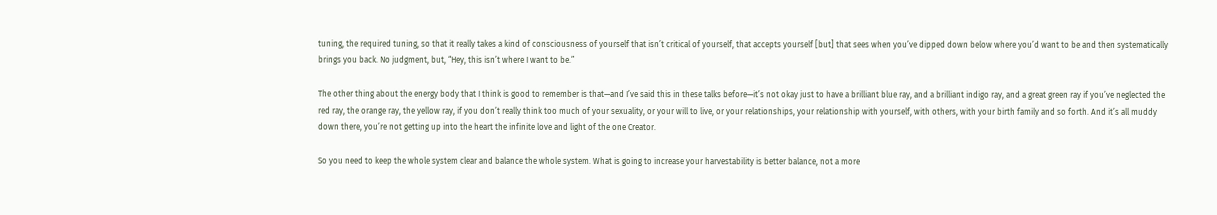tuning, the required tuning, so that it really takes a kind of consciousness of yourself that isn’t critical of yourself, that accepts yourself [but] that sees when you’ve dipped down below where you’d want to be and then systematically brings you back. No judgment, but, “Hey, this isn’t where I want to be.”

The other thing about the energy body that I think is good to remember is that—and I’ve said this in these talks before—it’s not okay just to have a brilliant blue ray, and a brilliant indigo ray, and a great green ray if you’ve neglected the red ray, the orange ray, the yellow ray, if you don’t really think too much of your sexuality, or your will to live, or your relationships, your relationship with yourself, with others, with your birth family and so forth. And it’s all muddy down there, you’re not getting up into the heart the infinite love and light of the one Creator.

So you need to keep the whole system clear and balance the whole system. What is going to increase your harvestability is better balance, not a more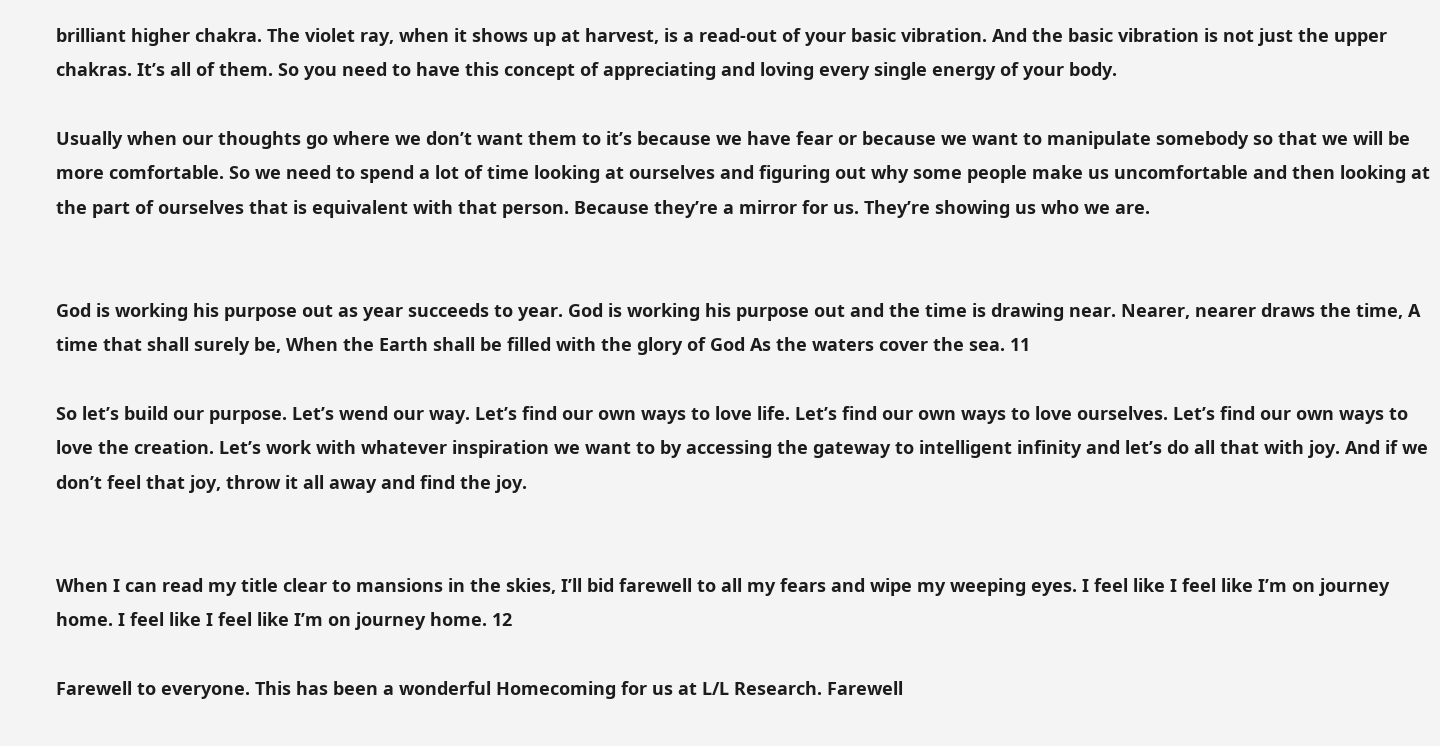brilliant higher chakra. The violet ray, when it shows up at harvest, is a read-out of your basic vibration. And the basic vibration is not just the upper chakras. It’s all of them. So you need to have this concept of appreciating and loving every single energy of your body.

Usually when our thoughts go where we don’t want them to it’s because we have fear or because we want to manipulate somebody so that we will be more comfortable. So we need to spend a lot of time looking at ourselves and figuring out why some people make us uncomfortable and then looking at the part of ourselves that is equivalent with that person. Because they’re a mirror for us. They’re showing us who we are.


God is working his purpose out as year succeeds to year. God is working his purpose out and the time is drawing near. Nearer, nearer draws the time, A time that shall surely be, When the Earth shall be filled with the glory of God As the waters cover the sea. 11

So let’s build our purpose. Let’s wend our way. Let’s find our own ways to love life. Let’s find our own ways to love ourselves. Let’s find our own ways to love the creation. Let’s work with whatever inspiration we want to by accessing the gateway to intelligent infinity and let’s do all that with joy. And if we don’t feel that joy, throw it all away and find the joy.


When I can read my title clear to mansions in the skies, I’ll bid farewell to all my fears and wipe my weeping eyes. I feel like I feel like I’m on journey home. I feel like I feel like I’m on journey home. 12

Farewell to everyone. This has been a wonderful Homecoming for us at L/L Research. Farewell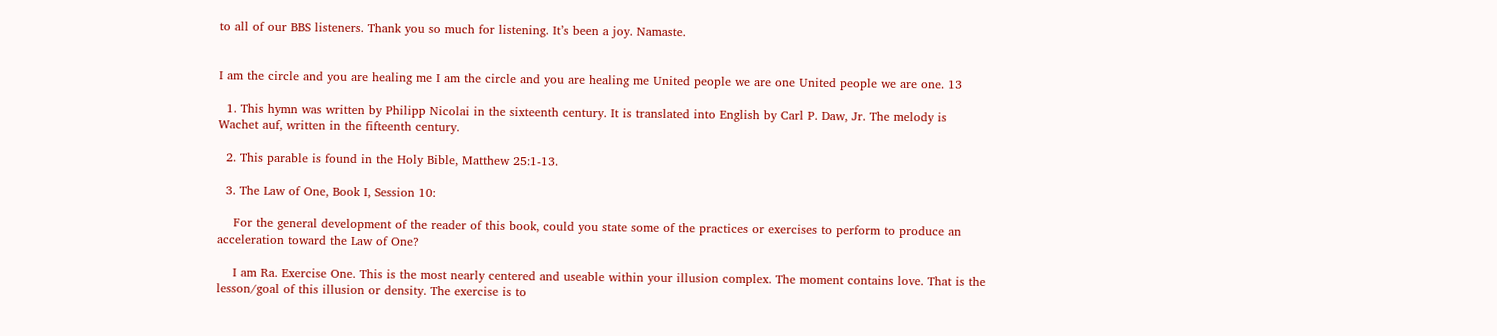to all of our BBS listeners. Thank you so much for listening. It’s been a joy. Namaste.


I am the circle and you are healing me I am the circle and you are healing me United people we are one United people we are one. 13

  1. This hymn was written by Philipp Nicolai in the sixteenth century. It is translated into English by Carl P. Daw, Jr. The melody is Wachet auf, written in the fifteenth century.

  2. This parable is found in the Holy Bible, Matthew 25:1-13.

  3. The Law of One, Book I, Session 10:

    For the general development of the reader of this book, could you state some of the practices or exercises to perform to produce an acceleration toward the Law of One?

    I am Ra. Exercise One. This is the most nearly centered and useable within your illusion complex. The moment contains love. That is the lesson/goal of this illusion or density. The exercise is to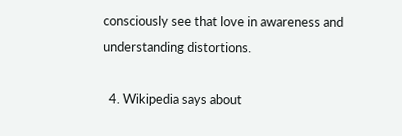consciously see that love in awareness and understanding distortions.

  4. Wikipedia says about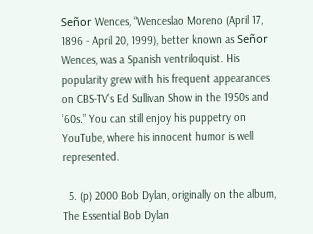Señor Wences, “Wenceslao Moreno (April 17, 1896 - April 20, 1999), better known as Señor Wences, was a Spanish ventriloquist. His popularity grew with his frequent appearances on CBS-TV’s Ed Sullivan Show in the 1950s and ’60s.” You can still enjoy his puppetry on YouTube, where his innocent humor is well represented.

  5. (p) 2000 Bob Dylan, originally on the album, The Essential Bob Dylan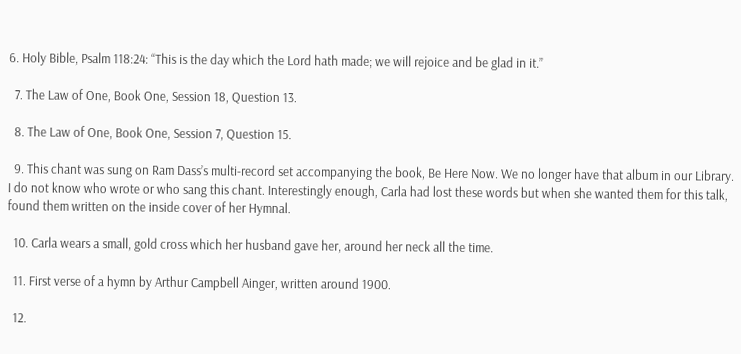6. Holy Bible, Psalm 118:24: “This is the day which the Lord hath made; we will rejoice and be glad in it.”

  7. The Law of One, Book One, Session 18, Question 13.

  8. The Law of One, Book One, Session 7, Question 15.

  9. This chant was sung on Ram Dass’s multi-record set accompanying the book, Be Here Now. We no longer have that album in our Library. I do not know who wrote or who sang this chant. Interestingly enough, Carla had lost these words but when she wanted them for this talk, found them written on the inside cover of her Hymnal.

  10. Carla wears a small, gold cross which her husband gave her, around her neck all the time.

  11. First verse of a hymn by Arthur Campbell Ainger, written around 1900.

  12.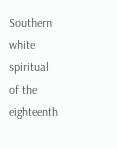Southern white spiritual of the eighteenth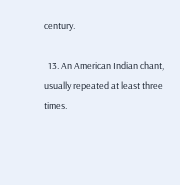century.

  13. An American Indian chant, usually repeated at least three times.